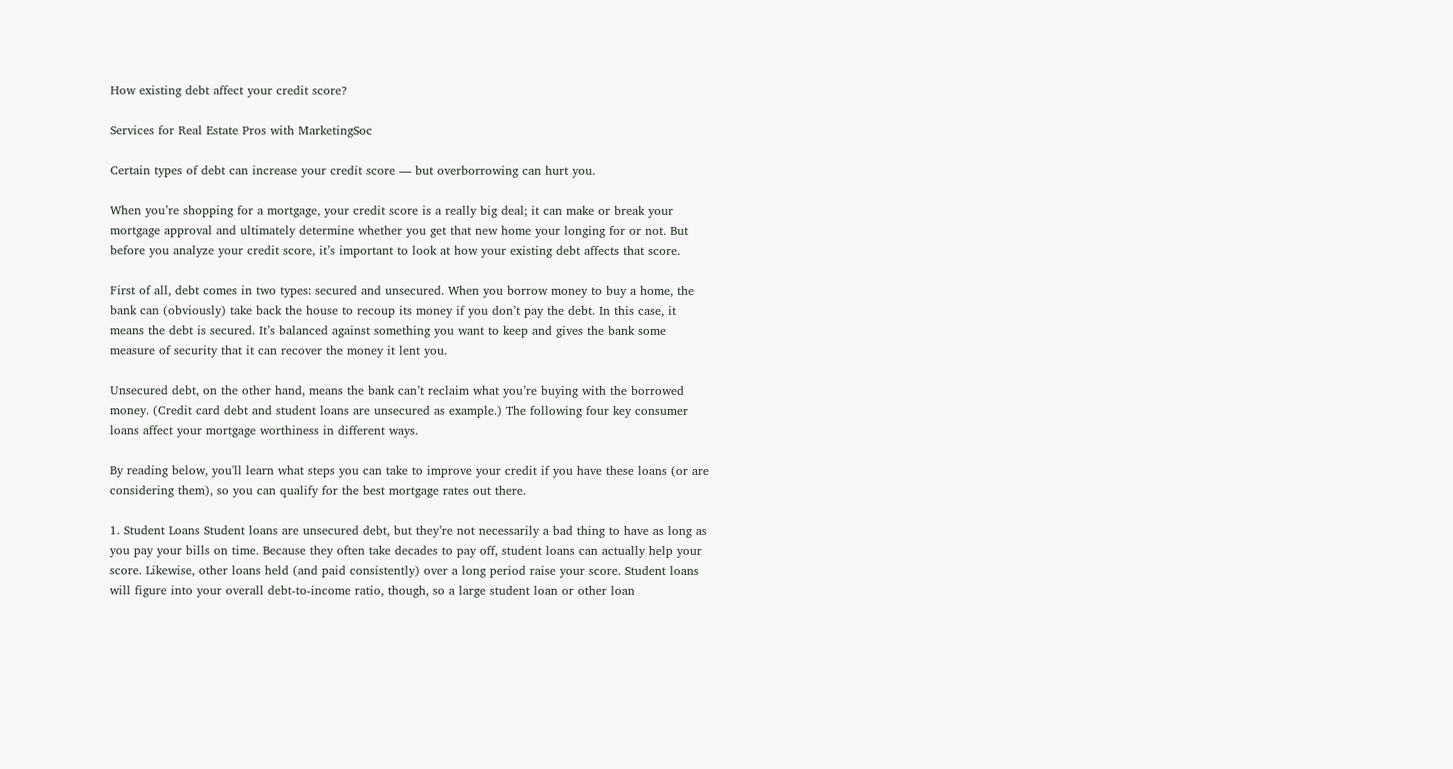How existing debt affect your credit score?

Services for Real Estate Pros with MarketingSoc

Certain types of debt can increase your credit score — but overborrowing can hurt you.

When you’re shopping for a mortgage, your credit score is a really big deal; it can make or break your mortgage approval and ultimately determine whether you get that new home your longing for or not. But before you analyze your credit score, it’s important to look at how your existing debt affects that score.

First of all, debt comes in two types: secured and unsecured. When you borrow money to buy a home, the bank can (obviously) take back the house to recoup its money if you don’t pay the debt. In this case, it means the debt is secured. It’s balanced against something you want to keep and gives the bank some measure of security that it can recover the money it lent you.

Unsecured debt, on the other hand, means the bank can’t reclaim what you’re buying with the borrowed money. (Credit card debt and student loans are unsecured as example.) The following four key consumer loans affect your mortgage worthiness in different ways.

By reading below, you'll learn what steps you can take to improve your credit if you have these loans (or are considering them), so you can qualify for the best mortgage rates out there.

1. Student Loans Student loans are unsecured debt, but they’re not necessarily a bad thing to have as long as you pay your bills on time. Because they often take decades to pay off, student loans can actually help your score. Likewise, other loans held (and paid consistently) over a long period raise your score. Student loans will figure into your overall debt-to-income ratio, though, so a large student loan or other loan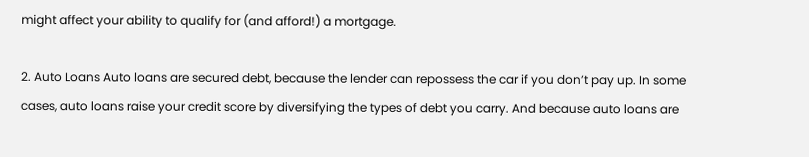might affect your ability to qualify for (and afford!) a mortgage.

2. Auto Loans Auto loans are secured debt, because the lender can repossess the car if you don’t pay up. In some cases, auto loans raise your credit score by diversifying the types of debt you carry. And because auto loans are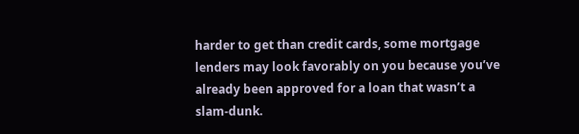harder to get than credit cards, some mortgage lenders may look favorably on you because you’ve already been approved for a loan that wasn’t a slam-dunk.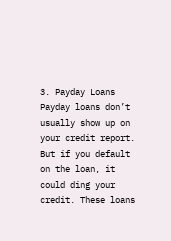3. Payday Loans Payday loans don’t usually show up on your credit report. But if you default on the loan, it could ding your credit. These loans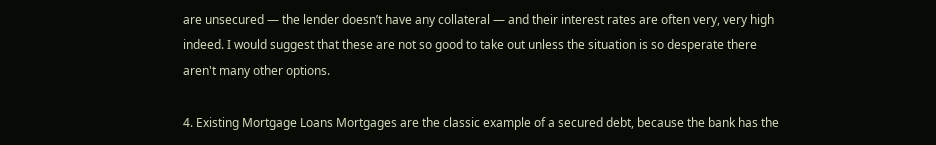are unsecured — the lender doesn’t have any collateral — and their interest rates are often very, very high indeed. I would suggest that these are not so good to take out unless the situation is so desperate there aren't many other options.

4. Existing Mortgage Loans Mortgages are the classic example of a secured debt, because the bank has the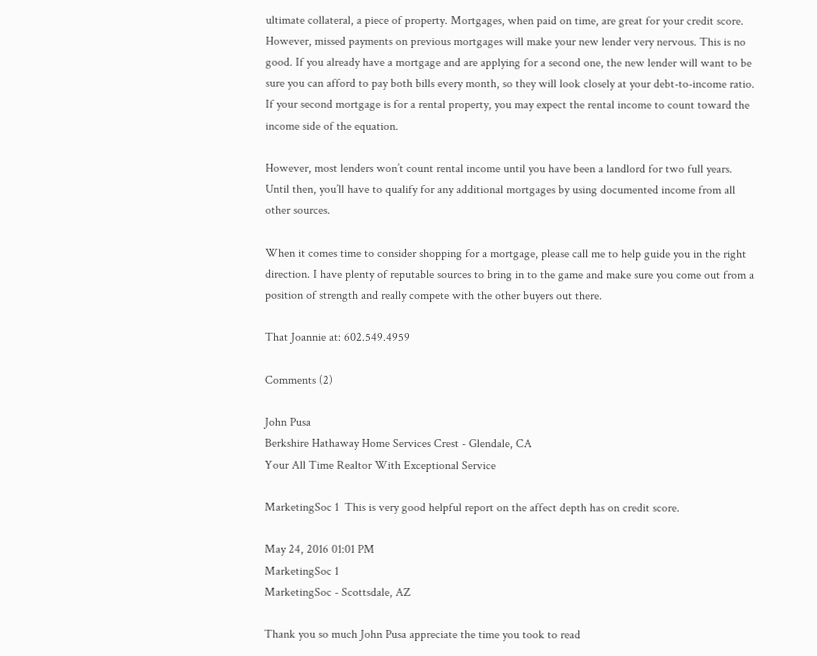ultimate collateral, a piece of property. Mortgages, when paid on time, are great for your credit score. However, missed payments on previous mortgages will make your new lender very nervous. This is no good. If you already have a mortgage and are applying for a second one, the new lender will want to be sure you can afford to pay both bills every month, so they will look closely at your debt-to-income ratio. If your second mortgage is for a rental property, you may expect the rental income to count toward the income side of the equation.

However, most lenders won’t count rental income until you have been a landlord for two full years. Until then, you’ll have to qualify for any additional mortgages by using documented income from all other sources.

When it comes time to consider shopping for a mortgage, please call me to help guide you in the right direction. I have plenty of reputable sources to bring in to the game and make sure you come out from a position of strength and really compete with the other buyers out there.

That Joannie at: 602.549.4959

Comments (2)

John Pusa
Berkshire Hathaway Home Services Crest - Glendale, CA
Your All Time Realtor With Exceptional Service

MarketingSoc 1  This is very good helpful report on the affect depth has on credit score.

May 24, 2016 01:01 PM
MarketingSoc 1
MarketingSoc - Scottsdale, AZ

Thank you so much John Pusa appreciate the time you took to read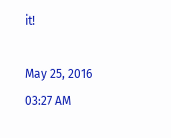it!

May 25, 2016 03:27 AM